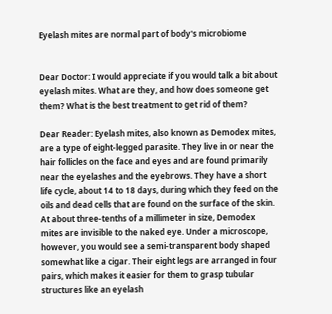Eyelash mites are normal part of body's microbiome


Dear Doctor: I would appreciate if you would talk a bit about eyelash mites. What are they, and how does someone get them? What is the best treatment to get rid of them?

Dear Reader: Eyelash mites, also known as Demodex mites, are a type of eight-legged parasite. They live in or near the hair follicles on the face and eyes and are found primarily near the eyelashes and the eyebrows. They have a short life cycle, about 14 to 18 days, during which they feed on the oils and dead cells that are found on the surface of the skin. At about three-tenths of a millimeter in size, Demodex mites are invisible to the naked eye. Under a microscope, however, you would see a semi-transparent body shaped somewhat like a cigar. Their eight legs are arranged in four pairs, which makes it easier for them to grasp tubular structures like an eyelash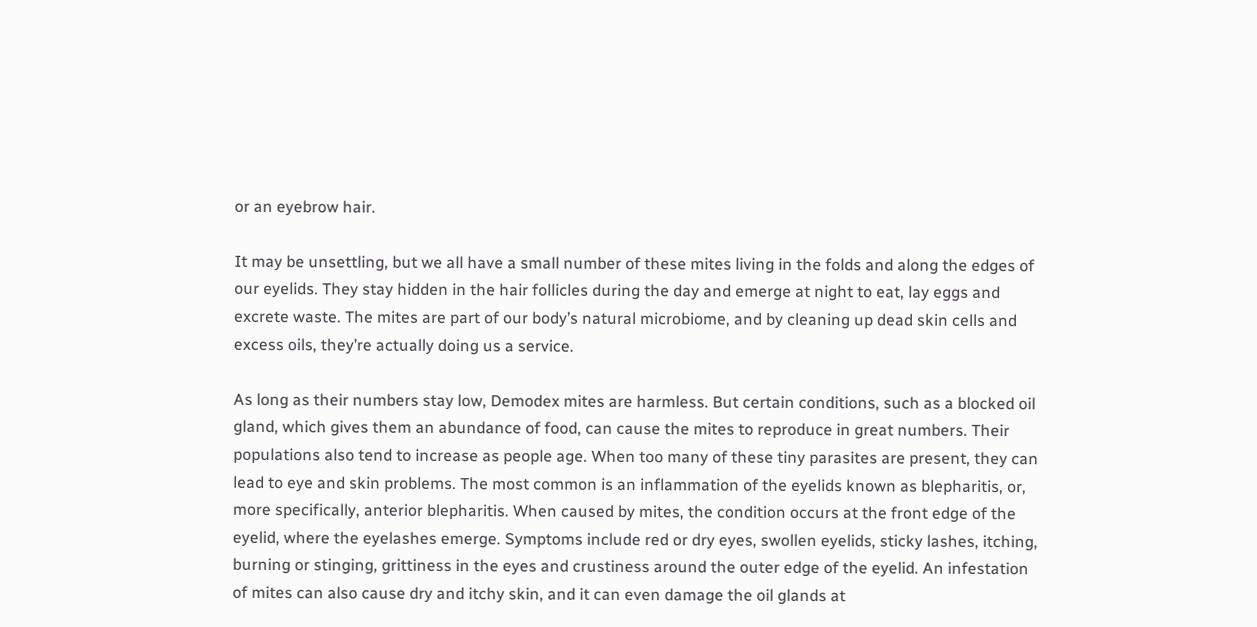or an eyebrow hair.

It may be unsettling, but we all have a small number of these mites living in the folds and along the edges of our eyelids. They stay hidden in the hair follicles during the day and emerge at night to eat, lay eggs and excrete waste. The mites are part of our body’s natural microbiome, and by cleaning up dead skin cells and excess oils, they’re actually doing us a service.

As long as their numbers stay low, Demodex mites are harmless. But certain conditions, such as a blocked oil gland, which gives them an abundance of food, can cause the mites to reproduce in great numbers. Their populations also tend to increase as people age. When too many of these tiny parasites are present, they can lead to eye and skin problems. The most common is an inflammation of the eyelids known as blepharitis, or, more specifically, anterior blepharitis. When caused by mites, the condition occurs at the front edge of the eyelid, where the eyelashes emerge. Symptoms include red or dry eyes, swollen eyelids, sticky lashes, itching, burning or stinging, grittiness in the eyes and crustiness around the outer edge of the eyelid. An infestation of mites can also cause dry and itchy skin, and it can even damage the oil glands at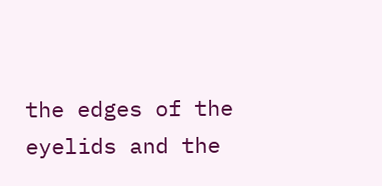the edges of the eyelids and the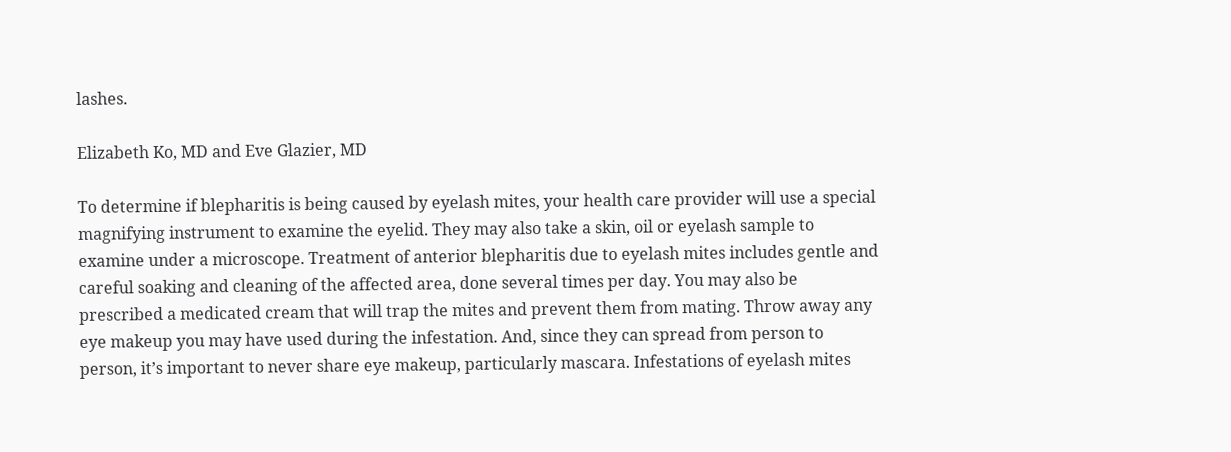lashes.

Elizabeth Ko, MD and Eve Glazier, MD

To determine if blepharitis is being caused by eyelash mites, your health care provider will use a special magnifying instrument to examine the eyelid. They may also take a skin, oil or eyelash sample to examine under a microscope. Treatment of anterior blepharitis due to eyelash mites includes gentle and careful soaking and cleaning of the affected area, done several times per day. You may also be prescribed a medicated cream that will trap the mites and prevent them from mating. Throw away any eye makeup you may have used during the infestation. And, since they can spread from person to person, it’s important to never share eye makeup, particularly mascara. Infestations of eyelash mites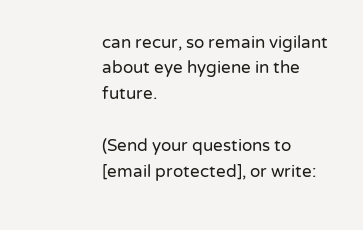can recur, so remain vigilant about eye hygiene in the future.

(Send your questions to [email protected], or write: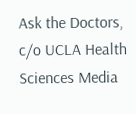Ask the Doctors, c/o UCLA Health Sciences Media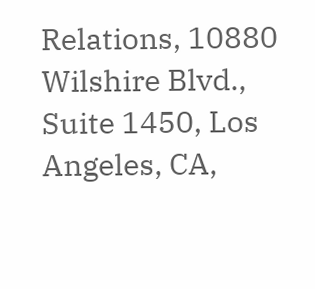Relations, 10880 Wilshire Blvd., Suite 1450, Los Angeles, CA,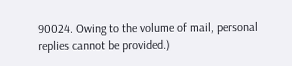90024. Owing to the volume of mail, personal replies cannot be provided.)